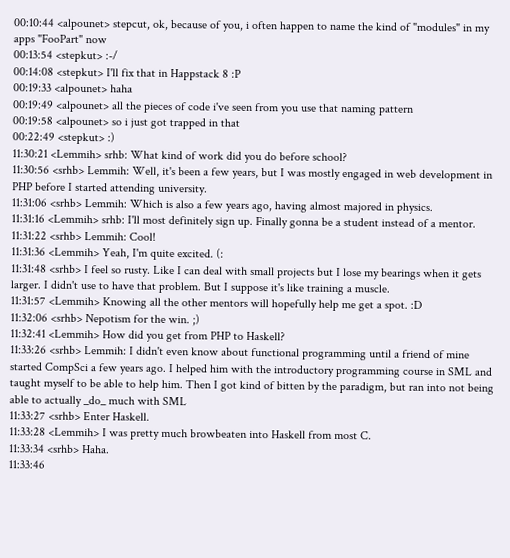00:10:44 <alpounet> stepcut, ok, because of you, i often happen to name the kind of "modules" in my apps "FooPart" now
00:13:54 <stepkut> :-/
00:14:08 <stepkut> I'll fix that in Happstack 8 :P
00:19:33 <alpounet> haha
00:19:49 <alpounet> all the pieces of code i've seen from you use that naming pattern
00:19:58 <alpounet> so i just got trapped in that
00:22:49 <stepkut> :)
11:30:21 <Lemmih> srhb: What kind of work did you do before school?
11:30:56 <srhb> Lemmih: Well, it's been a few years, but I was mostly engaged in web development in PHP before I started attending university.
11:31:06 <srhb> Lemmih: Which is also a few years ago, having almost majored in physics.
11:31:16 <Lemmih> srhb: I'll most definitely sign up. Finally gonna be a student instead of a mentor.
11:31:22 <srhb> Lemmih: Cool!
11:31:36 <Lemmih> Yeah, I'm quite excited. (:
11:31:48 <srhb> I feel so rusty. Like I can deal with small projects but I lose my bearings when it gets larger. I didn't use to have that problem. But I suppose it's like training a muscle.
11:31:57 <Lemmih> Knowing all the other mentors will hopefully help me get a spot. :D
11:32:06 <srhb> Nepotism for the win. ;)
11:32:41 <Lemmih> How did you get from PHP to Haskell?
11:33:26 <srhb> Lemmih: I didn't even know about functional programming until a friend of mine started CompSci a few years ago. I helped him with the introductory programming course in SML and taught myself to be able to help him. Then I got kind of bitten by the paradigm, but ran into not being able to actually _do_ much with SML
11:33:27 <srhb> Enter Haskell.
11:33:28 <Lemmih> I was pretty much browbeaten into Haskell from most C.
11:33:34 <srhb> Haha.
11:33:46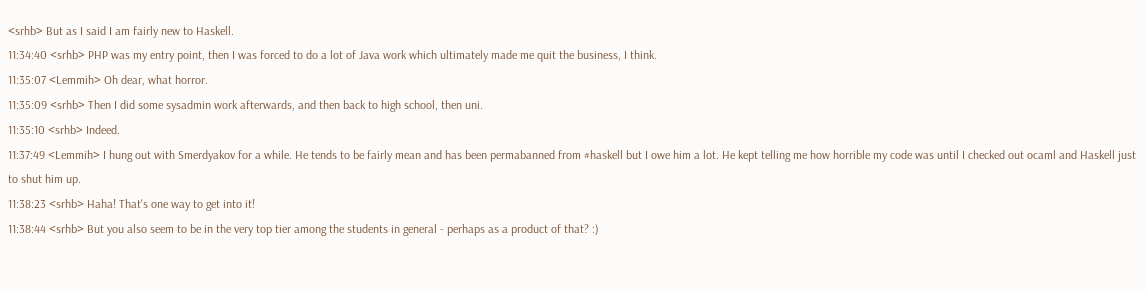<srhb> But as I said I am fairly new to Haskell.
11:34:40 <srhb> PHP was my entry point, then I was forced to do a lot of Java work which ultimately made me quit the business, I think.
11:35:07 <Lemmih> Oh dear, what horror.
11:35:09 <srhb> Then I did some sysadmin work afterwards, and then back to high school, then uni.
11:35:10 <srhb> Indeed.
11:37:49 <Lemmih> I hung out with Smerdyakov for a while. He tends to be fairly mean and has been permabanned from #haskell but I owe him a lot. He kept telling me how horrible my code was until I checked out ocaml and Haskell just to shut him up.
11:38:23 <srhb> Haha! That's one way to get into it!
11:38:44 <srhb> But you also seem to be in the very top tier among the students in general - perhaps as a product of that? :)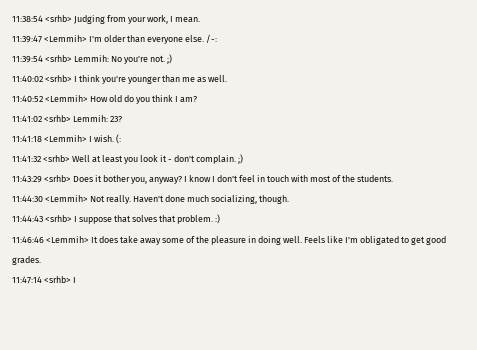11:38:54 <srhb> Judging from your work, I mean.
11:39:47 <Lemmih> I'm older than everyone else. /-:
11:39:54 <srhb> Lemmih: No you're not. ;)
11:40:02 <srhb> I think you're younger than me as well.
11:40:52 <Lemmih> How old do you think I am?
11:41:02 <srhb> Lemmih: 23?
11:41:18 <Lemmih> I wish. (:
11:41:32 <srhb> Well at least you look it - don't complain. ;)
11:43:29 <srhb> Does it bother you, anyway? I know I don't feel in touch with most of the students.
11:44:30 <Lemmih> Not really. Haven't done much socializing, though.
11:44:43 <srhb> I suppose that solves that problem. :)
11:46:46 <Lemmih> It does take away some of the pleasure in doing well. Feels like I'm obligated to get good grades.
11:47:14 <srhb> I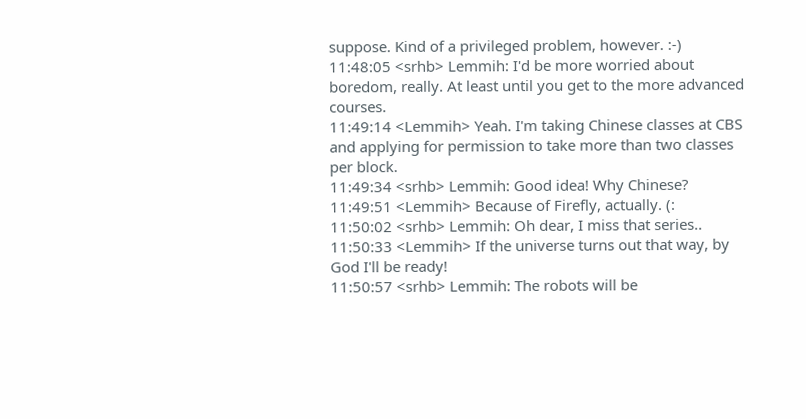suppose. Kind of a privileged problem, however. :-)
11:48:05 <srhb> Lemmih: I'd be more worried about boredom, really. At least until you get to the more advanced courses.
11:49:14 <Lemmih> Yeah. I'm taking Chinese classes at CBS and applying for permission to take more than two classes per block.
11:49:34 <srhb> Lemmih: Good idea! Why Chinese?
11:49:51 <Lemmih> Because of Firefly, actually. (:
11:50:02 <srhb> Lemmih: Oh dear, I miss that series..
11:50:33 <Lemmih> If the universe turns out that way, by God I'll be ready!
11:50:57 <srhb> Lemmih: The robots will be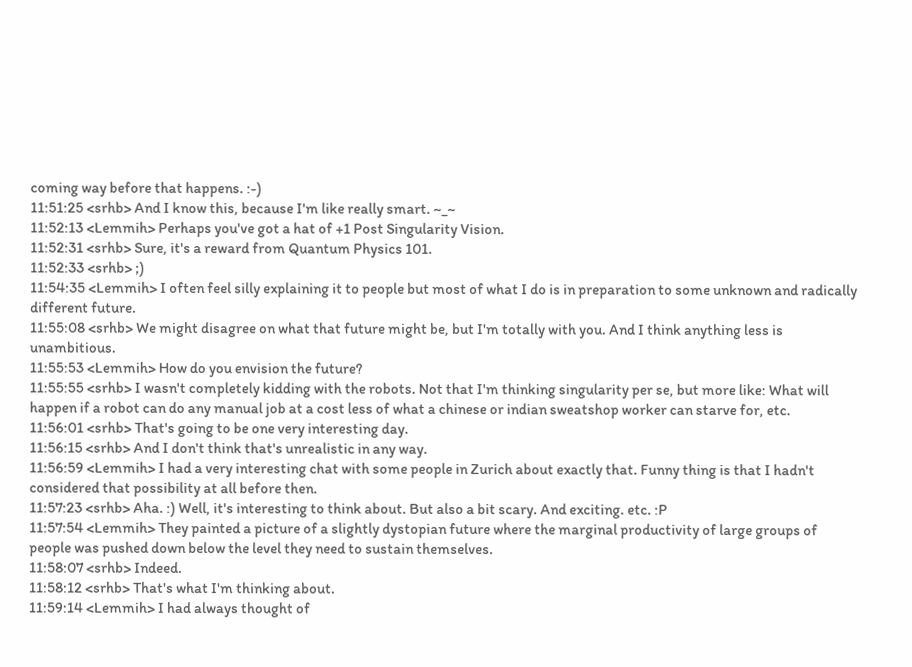coming way before that happens. :-)
11:51:25 <srhb> And I know this, because I'm like really smart. ~_~
11:52:13 <Lemmih> Perhaps you've got a hat of +1 Post Singularity Vision.
11:52:31 <srhb> Sure, it's a reward from Quantum Physics 101.
11:52:33 <srhb> ;)
11:54:35 <Lemmih> I often feel silly explaining it to people but most of what I do is in preparation to some unknown and radically different future.
11:55:08 <srhb> We might disagree on what that future might be, but I'm totally with you. And I think anything less is unambitious.
11:55:53 <Lemmih> How do you envision the future?
11:55:55 <srhb> I wasn't completely kidding with the robots. Not that I'm thinking singularity per se, but more like: What will happen if a robot can do any manual job at a cost less of what a chinese or indian sweatshop worker can starve for, etc.
11:56:01 <srhb> That's going to be one very interesting day.
11:56:15 <srhb> And I don't think that's unrealistic in any way.
11:56:59 <Lemmih> I had a very interesting chat with some people in Zurich about exactly that. Funny thing is that I hadn't considered that possibility at all before then.
11:57:23 <srhb> Aha. :) Well, it's interesting to think about. But also a bit scary. And exciting. etc. :P
11:57:54 <Lemmih> They painted a picture of a slightly dystopian future where the marginal productivity of large groups of people was pushed down below the level they need to sustain themselves.
11:58:07 <srhb> Indeed.
11:58:12 <srhb> That's what I'm thinking about.
11:59:14 <Lemmih> I had always thought of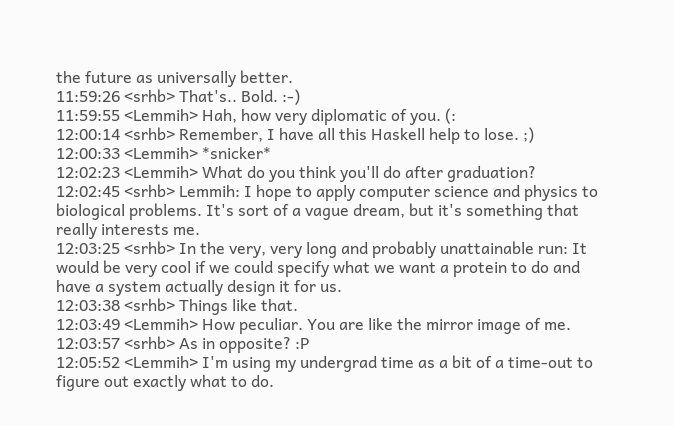the future as universally better.
11:59:26 <srhb> That's.. Bold. :-)
11:59:55 <Lemmih> Hah, how very diplomatic of you. (:
12:00:14 <srhb> Remember, I have all this Haskell help to lose. ;)
12:00:33 <Lemmih> *snicker*
12:02:23 <Lemmih> What do you think you'll do after graduation?
12:02:45 <srhb> Lemmih: I hope to apply computer science and physics to biological problems. It's sort of a vague dream, but it's something that really interests me.
12:03:25 <srhb> In the very, very long and probably unattainable run: It would be very cool if we could specify what we want a protein to do and have a system actually design it for us.
12:03:38 <srhb> Things like that.
12:03:49 <Lemmih> How peculiar. You are like the mirror image of me.
12:03:57 <srhb> As in opposite? :P
12:05:52 <Lemmih> I'm using my undergrad time as a bit of a time-out to figure out exactly what to do.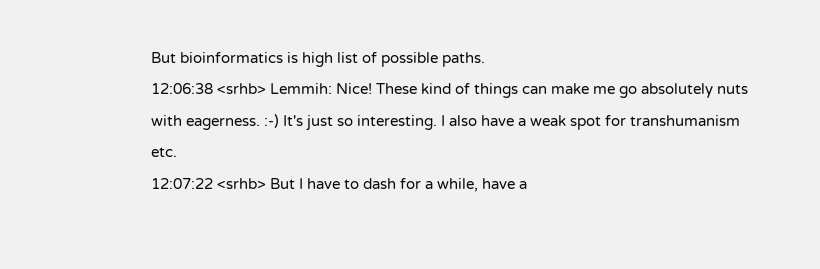But bioinformatics is high list of possible paths.
12:06:38 <srhb> Lemmih: Nice! These kind of things can make me go absolutely nuts with eagerness. :-) It's just so interesting. I also have a weak spot for transhumanism etc.
12:07:22 <srhb> But I have to dash for a while, have a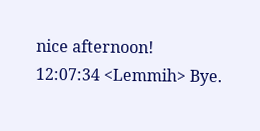nice afternoon!
12:07:34 <Lemmih> Bye.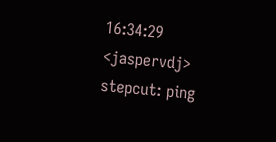16:34:29 <jaspervdj> stepcut: ping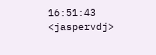16:51:43 <jaspervdj>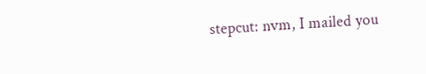stepcut: nvm, I mailed you